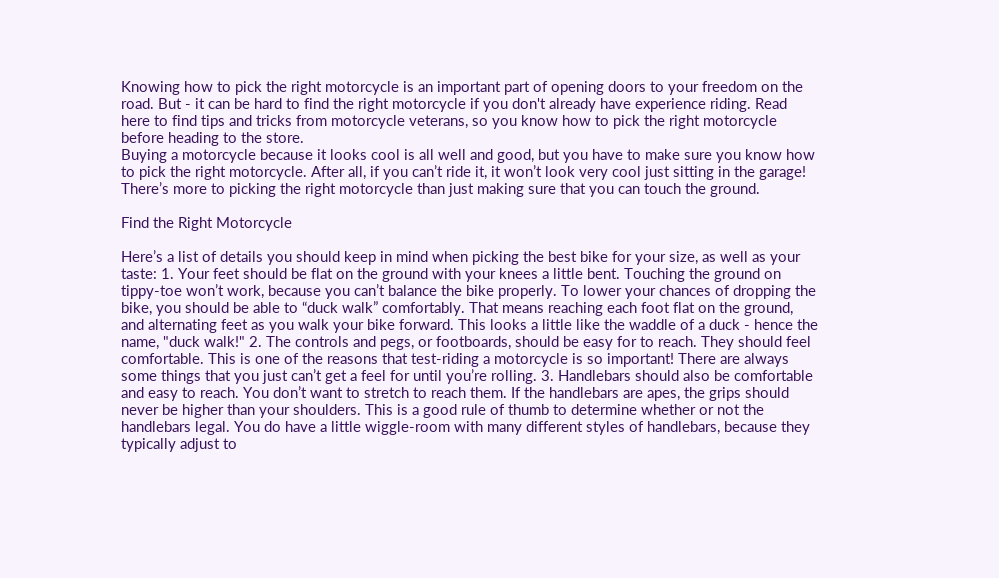Knowing how to pick the right motorcycle is an important part of opening doors to your freedom on the road. But - it can be hard to find the right motorcycle if you don't already have experience riding. Read here to find tips and tricks from motorcycle veterans, so you know how to pick the right motorcycle before heading to the store.
Buying a motorcycle because it looks cool is all well and good, but you have to make sure you know how to pick the right motorcycle. After all, if you can’t ride it, it won’t look very cool just sitting in the garage! There’s more to picking the right motorcycle than just making sure that you can touch the ground.

Find the Right Motorcycle

Here’s a list of details you should keep in mind when picking the best bike for your size, as well as your taste: 1. Your feet should be flat on the ground with your knees a little bent. Touching the ground on tippy-toe won’t work, because you can’t balance the bike properly. To lower your chances of dropping the bike, you should be able to “duck walk” comfortably. That means reaching each foot flat on the ground, and alternating feet as you walk your bike forward. This looks a little like the waddle of a duck - hence the name, "duck walk!" 2. The controls and pegs, or footboards, should be easy for to reach. They should feel comfortable. This is one of the reasons that test-riding a motorcycle is so important! There are always some things that you just can’t get a feel for until you’re rolling. 3. Handlebars should also be comfortable and easy to reach. You don’t want to stretch to reach them. If the handlebars are apes, the grips should never be higher than your shoulders. This is a good rule of thumb to determine whether or not the handlebars legal. You do have a little wiggle-room with many different styles of handlebars, because they typically adjust to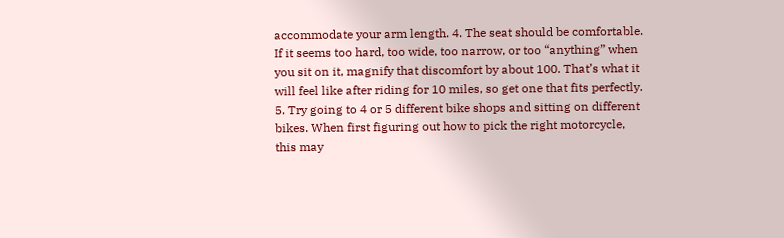accommodate your arm length. 4. The seat should be comfortable. If it seems too hard, too wide, too narrow, or too “anything” when you sit on it, magnify that discomfort by about 100. That’s what it will feel like after riding for 10 miles, so get one that fits perfectly. 5. Try going to 4 or 5 different bike shops and sitting on different bikes. When first figuring out how to pick the right motorcycle, this may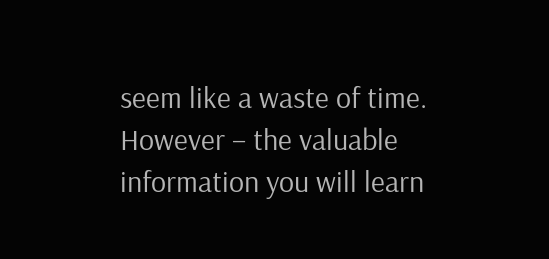seem like a waste of time. However – the valuable information you will learn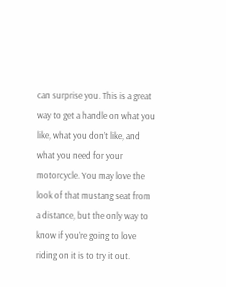can surprise you. This is a great way to get a handle on what you like, what you don’t like, and what you need for your motorcycle. You may love the look of that mustang seat from a distance, but the only way to know if you’re going to love riding on it is to try it out.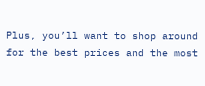Plus, you’ll want to shop around for the best prices and the most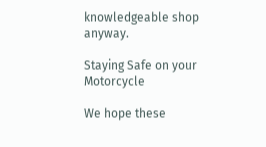knowledgeable shop anyway.

Staying Safe on your Motorcycle

We hope these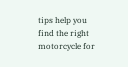tips help you find the right motorcycle for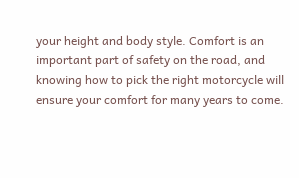your height and body style. Comfort is an important part of safety on the road, and knowing how to pick the right motorcycle will ensure your comfort for many years to come.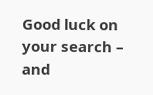Good luck on your search – and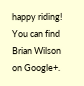happy riding! You can find Brian Wilson on Google+.